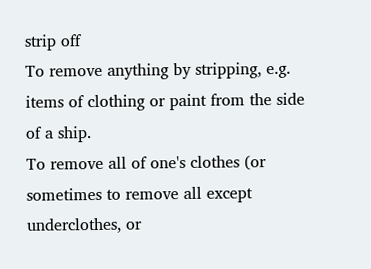strip off
To remove anything by stripping, e.g. items of clothing or paint from the side of a ship.
To remove all of one's clothes (or sometimes to remove all except underclothes, or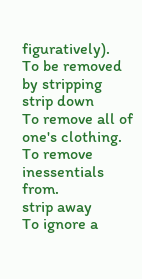figuratively).
To be removed by stripping
strip down
To remove all of one's clothing.
To remove inessentials from.
strip away
To ignore a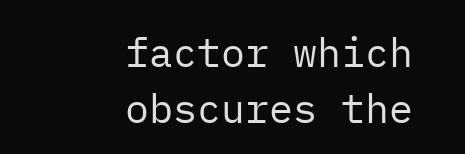factor which obscures the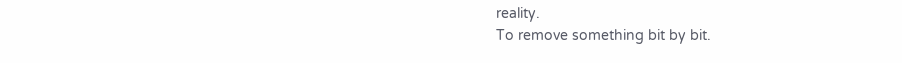reality.
To remove something bit by bit.